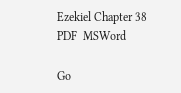Ezekiel Chapter 38  PDF  MSWord

Go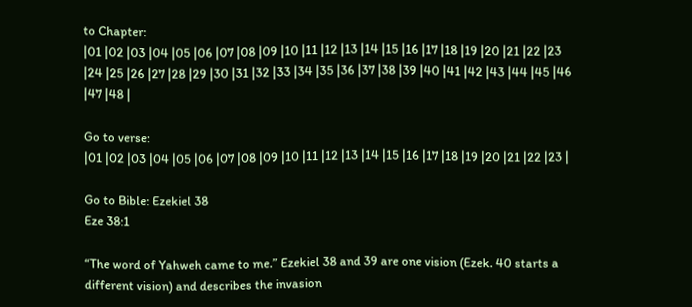to Chapter:
|01 |02 |03 |04 |05 |06 |07 |08 |09 |10 |11 |12 |13 |14 |15 |16 |17 |18 |19 |20 |21 |22 |23 |24 |25 |26 |27 |28 |29 |30 |31 |32 |33 |34 |35 |36 |37 |38 |39 |40 |41 |42 |43 |44 |45 |46 |47 |48 |

Go to verse:
|01 |02 |03 |04 |05 |06 |07 |08 |09 |10 |11 |12 |13 |14 |15 |16 |17 |18 |19 |20 |21 |22 |23 |

Go to Bible: Ezekiel 38
Eze 38:1

“The word of Yahweh came to me.” Ezekiel 38 and 39 are one vision (Ezek. 40 starts a different vision) and describes the invasion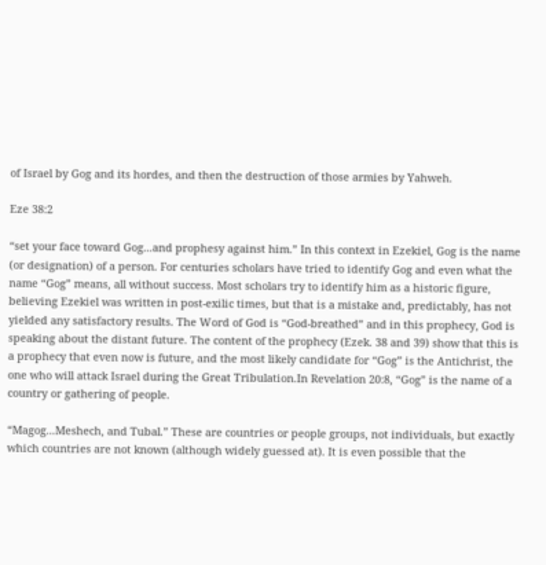of Israel by Gog and its hordes, and then the destruction of those armies by Yahweh.

Eze 38:2

“set your face toward Gog...and prophesy against him.” In this context in Ezekiel, Gog is the name (or designation) of a person. For centuries scholars have tried to identify Gog and even what the name “Gog” means, all without success. Most scholars try to identify him as a historic figure, believing Ezekiel was written in post-exilic times, but that is a mistake and, predictably, has not yielded any satisfactory results. The Word of God is “God-breathed” and in this prophecy, God is speaking about the distant future. The content of the prophecy (Ezek. 38 and 39) show that this is a prophecy that even now is future, and the most likely candidate for “Gog” is the Antichrist, the one who will attack Israel during the Great Tribulation.In Revelation 20:8, “Gog” is the name of a country or gathering of people.

“Magog...Meshech, and Tubal.” These are countries or people groups, not individuals, but exactly which countries are not known (although widely guessed at). It is even possible that the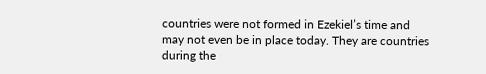countries were not formed in Ezekiel’s time and may not even be in place today. They are countries during the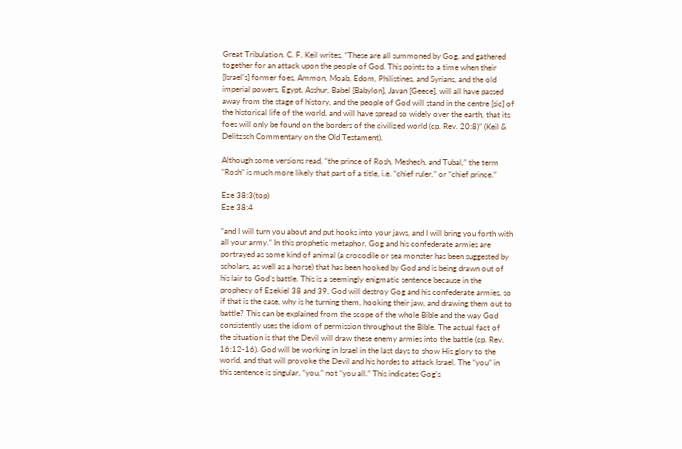Great Tribulation. C. F. Keil writes, “These are all summoned by Gog, and gathered together for an attack upon the people of God. This points to a time when their [Israel’s] former foes, Ammon, Moab, Edom, Philistines, and Syrians, and the old imperial powers, Egypt, Asshur, Babel [Babylon], Javan [Geece], will all have passed away from the stage of history, and the people of God will stand in the centre [sic] of the historical life of the world, and will have spread so widely over the earth, that its foes will only be found on the borders of the civilized world (cp. Rev. 20:8)” (Keil & Delitzsch Commentary on the Old Testament).

Although some versions read, “the prince of Rosh, Meshech, and Tubal,” the term “Rosh” is much more likely that part of a title, i.e. “chief ruler,” or “chief prince.”

Eze 38:3(top)
Eze 38:4

“and I will turn you about and put hooks into your jaws, and I will bring you forth with all your army.” In this prophetic metaphor, Gog and his confederate armies are portrayed as some kind of animal (a crocodile or sea monster has been suggested by scholars, as well as a horse) that has been hooked by God and is being drawn out of his lair to God’s battle. This is a seemingly enigmatic sentence because in the prophecy of Ezekiel 38 and 39, God will destroy Gog and his confederate armies, so if that is the case, why is he turning them, hooking their jaw, and drawing them out to battle? This can be explained from the scope of the whole Bible and the way God consistently uses the idiom of permission throughout the Bible. The actual fact of the situation is that the Devil will draw these enemy armies into the battle (cp. Rev. 16:12-16). God will be working in Israel in the last days to show His glory to the world, and that will provoke the Devil and his hordes to attack Israel. The “you” in this sentence is singular, “you,” not “you all.” This indicates Gog’s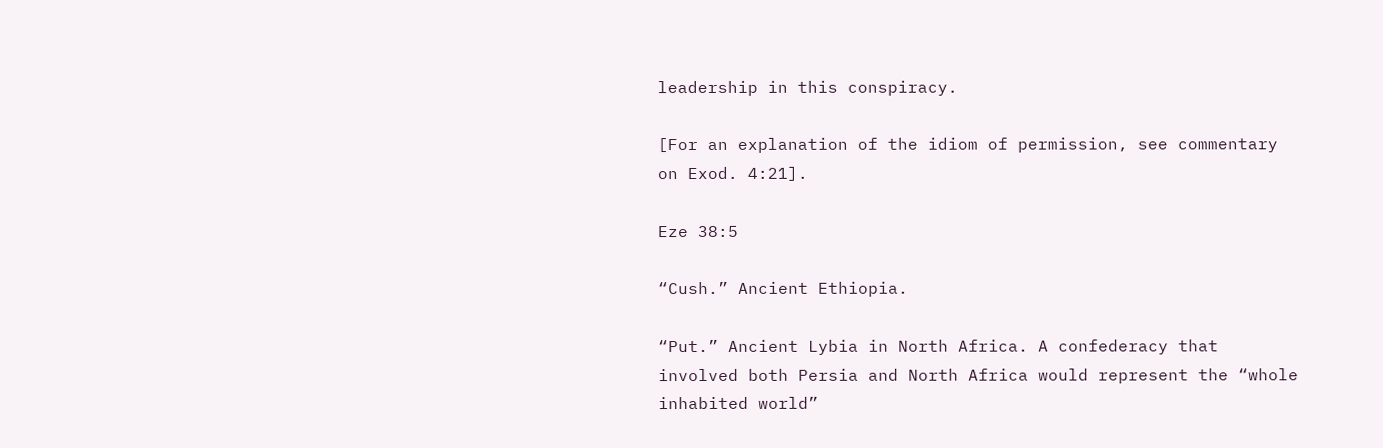leadership in this conspiracy.

[For an explanation of the idiom of permission, see commentary on Exod. 4:21].

Eze 38:5

“Cush.” Ancient Ethiopia.

“Put.” Ancient Lybia in North Africa. A confederacy that involved both Persia and North Africa would represent the “whole inhabited world”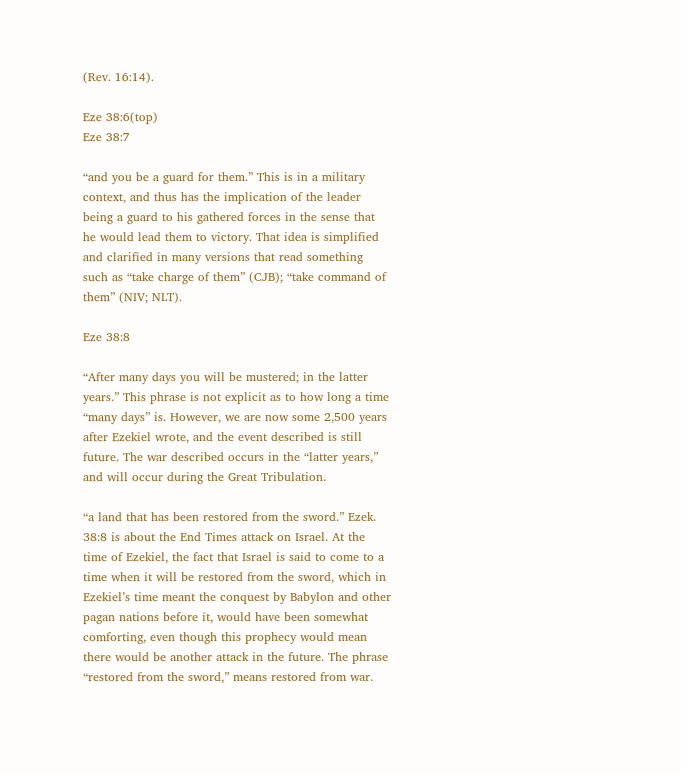(Rev. 16:14).

Eze 38:6(top)
Eze 38:7

“and you be a guard for them.” This is in a military context, and thus has the implication of the leader being a guard to his gathered forces in the sense that he would lead them to victory. That idea is simplified and clarified in many versions that read something such as “take charge of them” (CJB); “take command of them” (NIV; NLT).

Eze 38:8

“After many days you will be mustered; in the latter years.” This phrase is not explicit as to how long a time “many days” is. However, we are now some 2,500 years after Ezekiel wrote, and the event described is still future. The war described occurs in the “latter years,” and will occur during the Great Tribulation.

“a land that has been restored from the sword.” Ezek. 38:8 is about the End Times attack on Israel. At the time of Ezekiel, the fact that Israel is said to come to a time when it will be restored from the sword, which in Ezekiel’s time meant the conquest by Babylon and other pagan nations before it, would have been somewhat comforting, even though this prophecy would mean there would be another attack in the future. The phrase “restored from the sword,” means restored from war.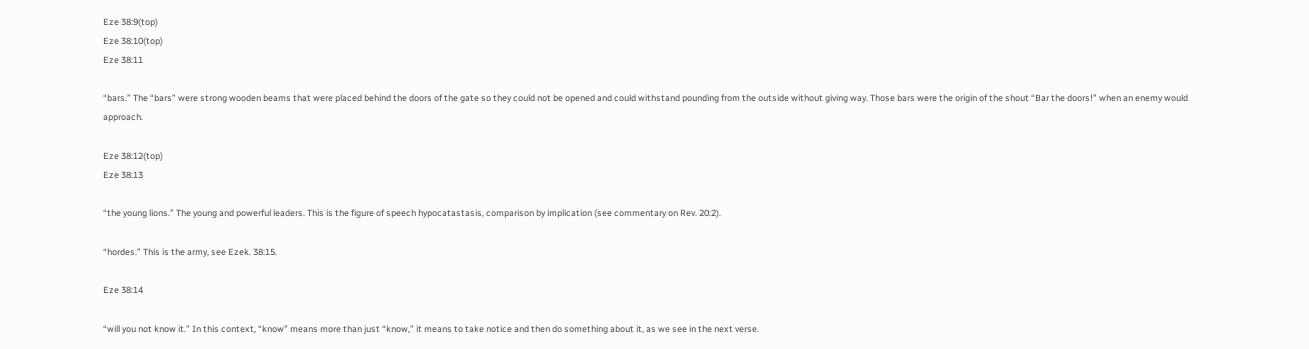Eze 38:9(top)
Eze 38:10(top)
Eze 38:11

“bars.” The “bars” were strong wooden beams that were placed behind the doors of the gate so they could not be opened and could withstand pounding from the outside without giving way. Those bars were the origin of the shout “Bar the doors!” when an enemy would approach.

Eze 38:12(top)
Eze 38:13

“the young lions.” The young and powerful leaders. This is the figure of speech hypocatastasis, comparison by implication (see commentary on Rev. 20:2).

“hordes.” This is the army, see Ezek. 38:15.

Eze 38:14

“will you not know it.” In this context, “know” means more than just “know,” it means to take notice and then do something about it, as we see in the next verse.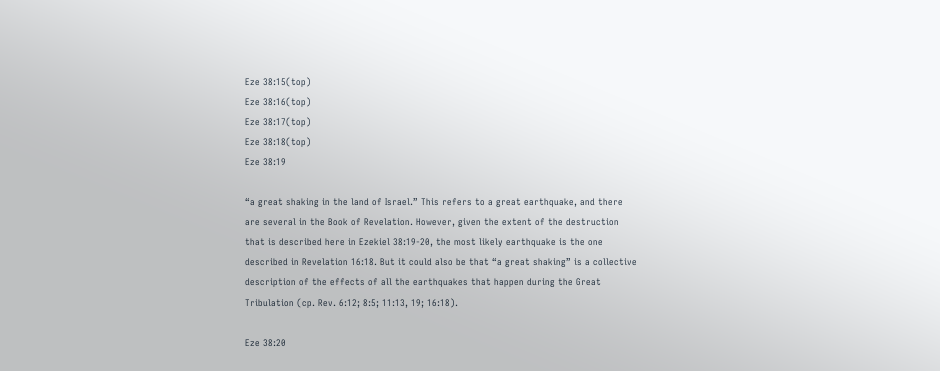Eze 38:15(top)
Eze 38:16(top)
Eze 38:17(top)
Eze 38:18(top)
Eze 38:19

“a great shaking in the land of Israel.” This refers to a great earthquake, and there are several in the Book of Revelation. However, given the extent of the destruction that is described here in Ezekiel 38:19-20, the most likely earthquake is the one described in Revelation 16:18. But it could also be that “a great shaking” is a collective description of the effects of all the earthquakes that happen during the Great Tribulation (cp. Rev. 6:12; 8:5; 11:13, 19; 16:18).

Eze 38:20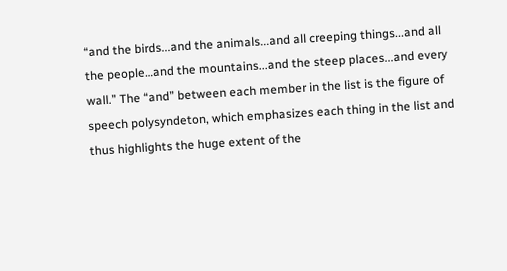“and the birds...and the animals...and all creeping things...and all the people…and the mountains...and the steep places...and every wall.” The “and” between each member in the list is the figure of speech polysyndeton, which emphasizes each thing in the list and thus highlights the huge extent of the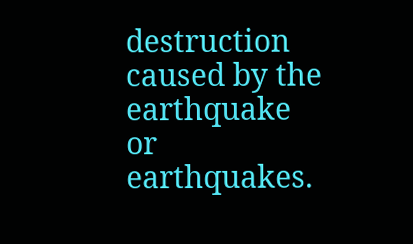destruction caused by the earthquake or earthquakes.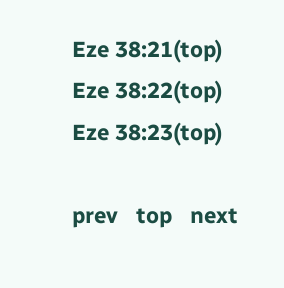Eze 38:21(top)
Eze 38:22(top)
Eze 38:23(top)

prev   top   next